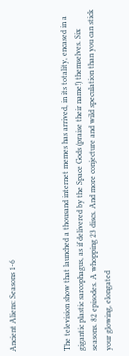Ancient Aliens: Seasons 1-6



The television show that launched a thousand internet memes has arrived, in its totality, encased in a gigantic plastic sarcophagus, as if delivered by the Space Gods (praise their name!) themselves. Six seasons. 82 episodes. A whopping 23 discs. And more conjecture and wild speculation than you can stick your glowing, elongated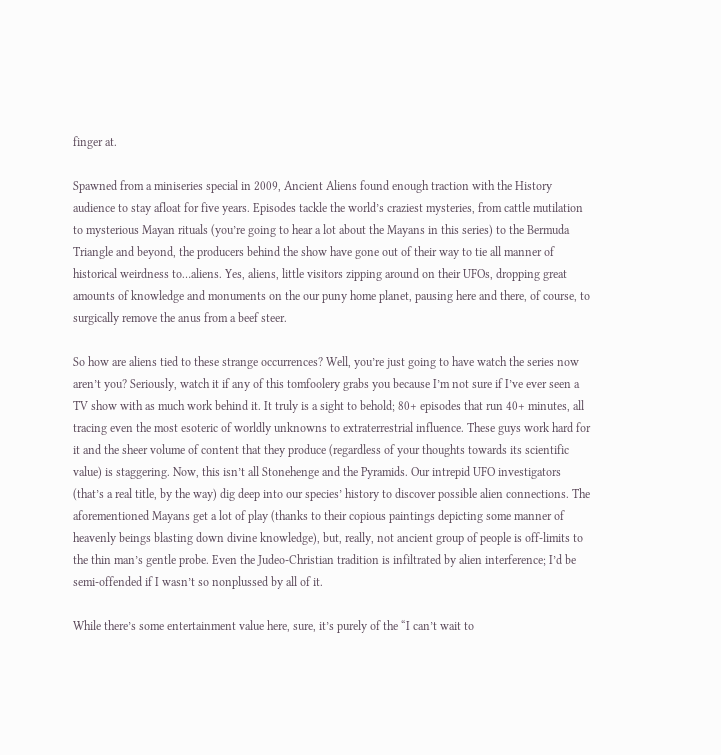finger at.

Spawned from a miniseries special in 2009, Ancient Aliens found enough traction with the History audience to stay afloat for five years. Episodes tackle the world’s craziest mysteries, from cattle mutilation to mysterious Mayan rituals (you’re going to hear a lot about the Mayans in this series) to the Bermuda Triangle and beyond, the producers behind the show have gone out of their way to tie all manner of historical weirdness to…aliens. Yes, aliens, little visitors zipping around on their UFOs, dropping great amounts of knowledge and monuments on the our puny home planet, pausing here and there, of course, to surgically remove the anus from a beef steer.

So how are aliens tied to these strange occurrences? Well, you’re just going to have watch the series now aren’t you? Seriously, watch it if any of this tomfoolery grabs you because I’m not sure if I’ve ever seen a TV show with as much work behind it. It truly is a sight to behold; 80+ episodes that run 40+ minutes, all tracing even the most esoteric of worldly unknowns to extraterrestrial influence. These guys work hard for it and the sheer volume of content that they produce (regardless of your thoughts towards its scientific value) is staggering. Now, this isn’t all Stonehenge and the Pyramids. Our intrepid UFO investigators (that’s a real title, by the way) dig deep into our species’ history to discover possible alien connections. The aforementioned Mayans get a lot of play (thanks to their copious paintings depicting some manner of heavenly beings blasting down divine knowledge), but, really, not ancient group of people is off-limits to the thin man’s gentle probe. Even the Judeo-Christian tradition is infiltrated by alien interference; I’d be semi-offended if I wasn’t so nonplussed by all of it.

While there’s some entertainment value here, sure, it’s purely of the “I can’t wait to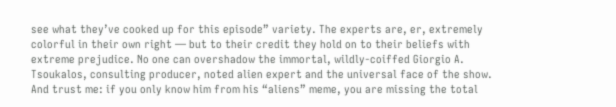see what they’ve cooked up for this episode” variety. The experts are, er, extremely colorful in their own right — but to their credit they hold on to their beliefs with extreme prejudice. No one can overshadow the immortal, wildly-coiffed Giorgio A. Tsoukalos, consulting producer, noted alien expert and the universal face of the show. And trust me: if you only know him from his “aliens” meme, you are missing the total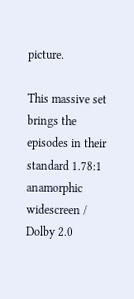picture.

This massive set brings the episodes in their standard 1.78:1 anamorphic widescreen / Dolby 2.0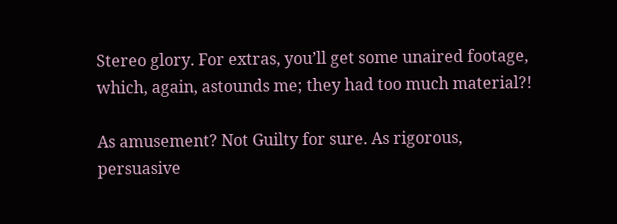Stereo glory. For extras, you’ll get some unaired footage, which, again, astounds me; they had too much material?!

As amusement? Not Guilty for sure. As rigorous, persuasive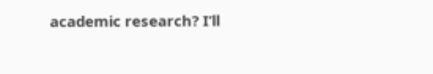academic research? I’ll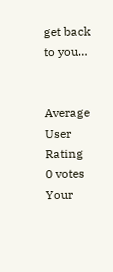get back to you…


Average User Rating
0 votes
Your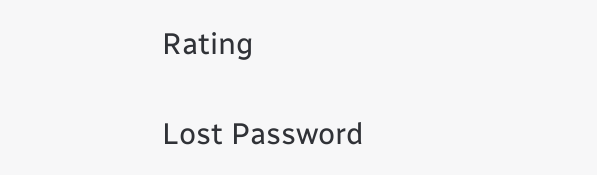Rating

Lost Password